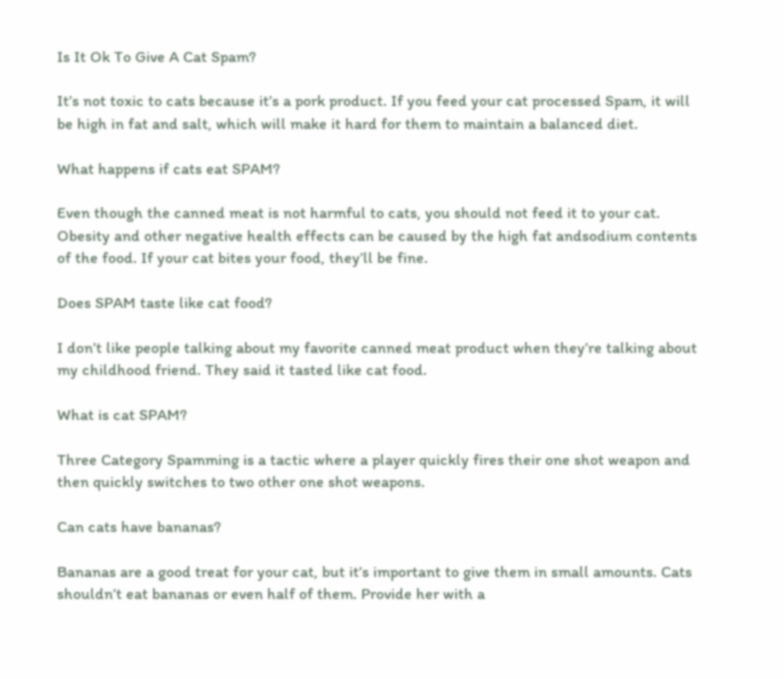Is It Ok To Give A Cat Spam?

It’s not toxic to cats because it’s a pork product. If you feed your cat processed Spam, it will be high in fat and salt, which will make it hard for them to maintain a balanced diet.

What happens if cats eat SPAM?

Even though the canned meat is not harmful to cats, you should not feed it to your cat. Obesity and other negative health effects can be caused by the high fat andsodium contents of the food. If your cat bites your food, they’ll be fine.

Does SPAM taste like cat food?

I don’t like people talking about my favorite canned meat product when they’re talking about my childhood friend. They said it tasted like cat food.

What is cat SPAM?

Three Category Spamming is a tactic where a player quickly fires their one shot weapon and then quickly switches to two other one shot weapons.

Can cats have bananas?

Bananas are a good treat for your cat, but it’s important to give them in small amounts. Cats shouldn’t eat bananas or even half of them. Provide her with a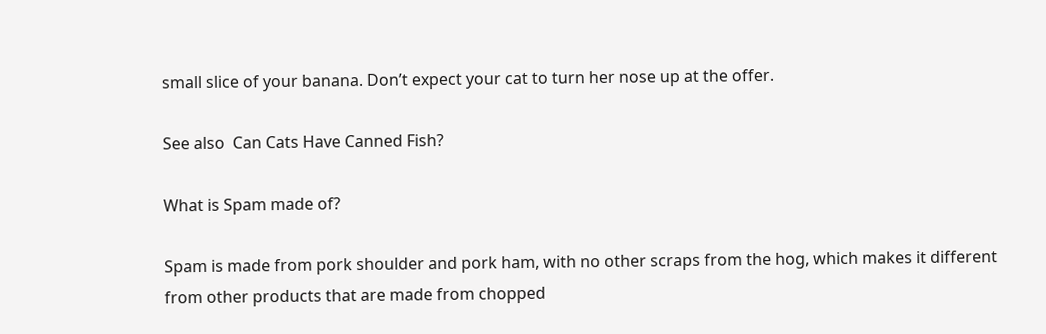small slice of your banana. Don’t expect your cat to turn her nose up at the offer.

See also  Can Cats Have Canned Fish?

What is Spam made of?

Spam is made from pork shoulder and pork ham, with no other scraps from the hog, which makes it different from other products that are made from chopped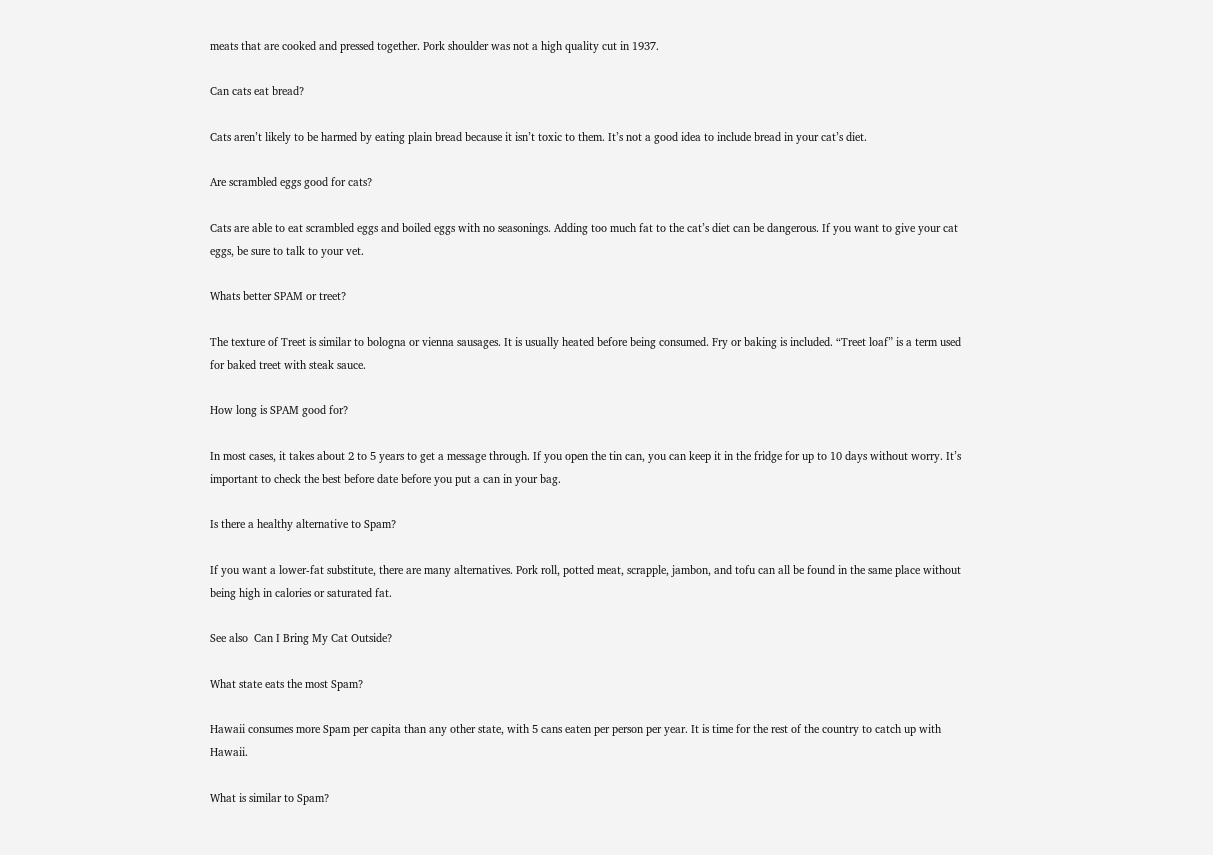meats that are cooked and pressed together. Pork shoulder was not a high quality cut in 1937.

Can cats eat bread?

Cats aren’t likely to be harmed by eating plain bread because it isn’t toxic to them. It’s not a good idea to include bread in your cat’s diet.

Are scrambled eggs good for cats?

Cats are able to eat scrambled eggs and boiled eggs with no seasonings. Adding too much fat to the cat’s diet can be dangerous. If you want to give your cat eggs, be sure to talk to your vet.

Whats better SPAM or treet?

The texture of Treet is similar to bologna or vienna sausages. It is usually heated before being consumed. Fry or baking is included. “Treet loaf” is a term used for baked treet with steak sauce.

How long is SPAM good for?

In most cases, it takes about 2 to 5 years to get a message through. If you open the tin can, you can keep it in the fridge for up to 10 days without worry. It’s important to check the best before date before you put a can in your bag.

Is there a healthy alternative to Spam?

If you want a lower-fat substitute, there are many alternatives. Pork roll, potted meat, scrapple, jambon, and tofu can all be found in the same place without being high in calories or saturated fat.

See also  Can I Bring My Cat Outside?

What state eats the most Spam?

Hawaii consumes more Spam per capita than any other state, with 5 cans eaten per person per year. It is time for the rest of the country to catch up with Hawaii.

What is similar to Spam?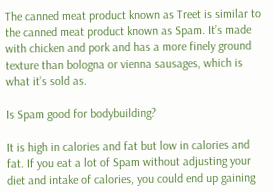The canned meat product known as Treet is similar to the canned meat product known as Spam. It’s made with chicken and pork and has a more finely ground texture than bologna or vienna sausages, which is what it’s sold as.

Is Spam good for bodybuilding?

It is high in calories and fat but low in calories and fat. If you eat a lot of Spam without adjusting your diet and intake of calories, you could end up gaining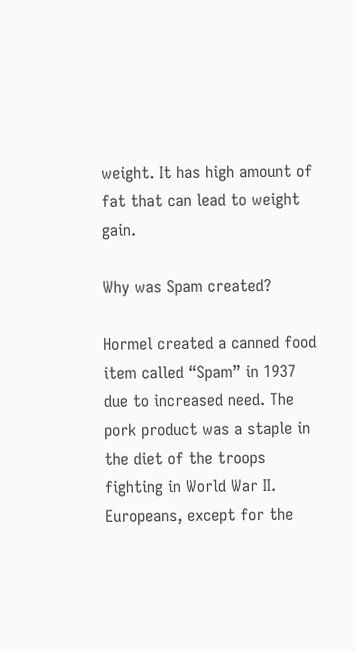weight. It has high amount of fat that can lead to weight gain.

Why was Spam created?

Hormel created a canned food item called “Spam” in 1937 due to increased need. The pork product was a staple in the diet of the troops fighting in World War II. Europeans, except for the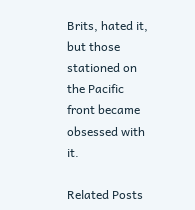Brits, hated it, but those stationed on the Pacific front became obsessed with it.

Related Posts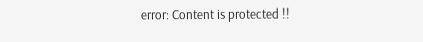error: Content is protected !!